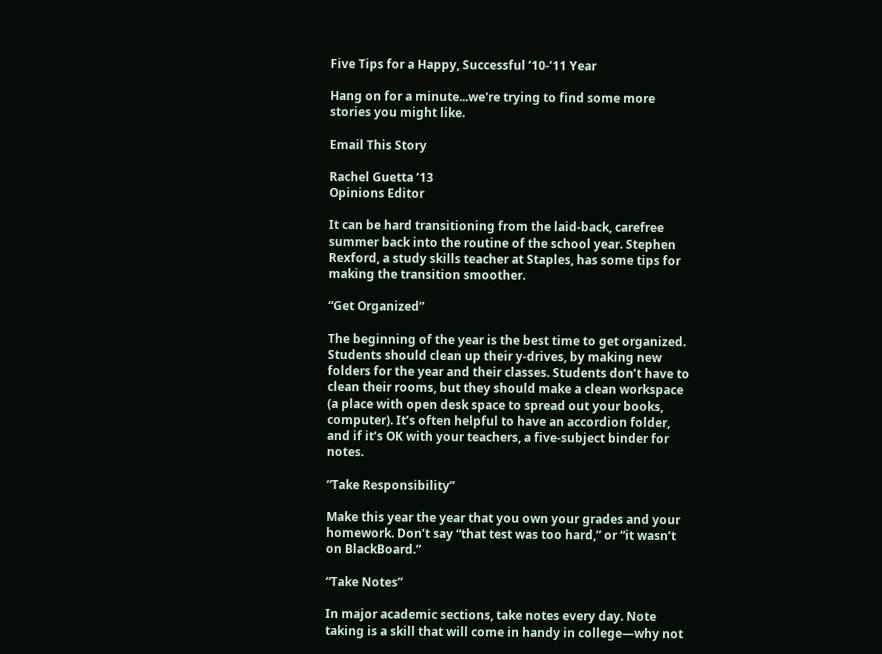Five Tips for a Happy, Successful ’10-’11 Year

Hang on for a minute...we're trying to find some more stories you might like.

Email This Story

Rachel Guetta ’13
Opinions Editor

It can be hard transitioning from the laid-back, carefree summer back into the routine of the school year. Stephen Rexford, a study skills teacher at Staples, has some tips for making the transition smoother.

“Get Organized”

The beginning of the year is the best time to get organized. Students should clean up their y-drives, by making new folders for the year and their classes. Students don’t have to clean their rooms, but they should make a clean workspace (a place with open desk space to spread out your books, computer). It’s often helpful to have an accordion folder, and if it’s OK with your teachers, a five-subject binder for notes.

“Take Responsibility”

Make this year the year that you own your grades and your homework. Don’t say “that test was too hard,” or “it wasn’t on BlackBoard.”

“Take Notes”

In major academic sections, take notes every day. Note taking is a skill that will come in handy in college—why not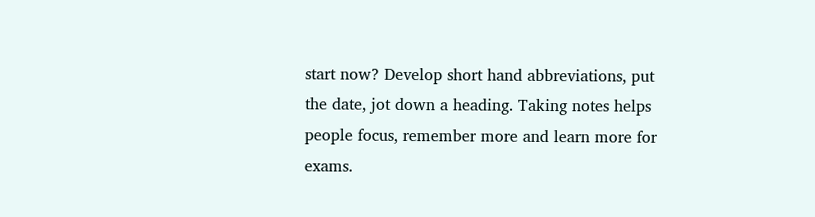start now? Develop short hand abbreviations, put the date, jot down a heading. Taking notes helps people focus, remember more and learn more for exams.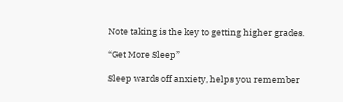Note taking is the key to getting higher grades.

“Get More Sleep”

Sleep wards off anxiety, helps you remember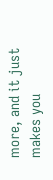more, and it just makes you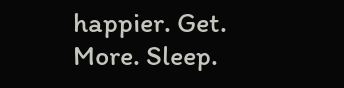happier. Get. More. Sleep.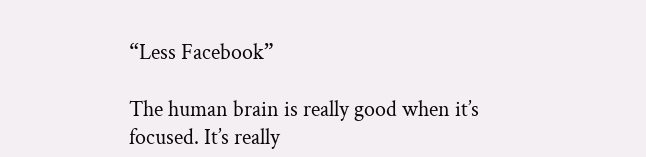“Less Facebook”

The human brain is really good when it’s focused. It’s really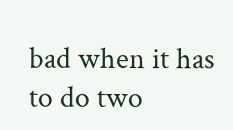bad when it has to do two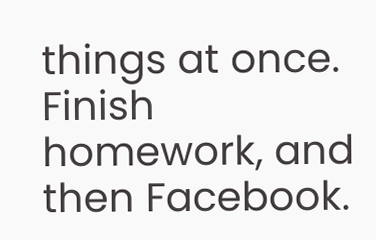things at once. Finish homework, and then Facebook.